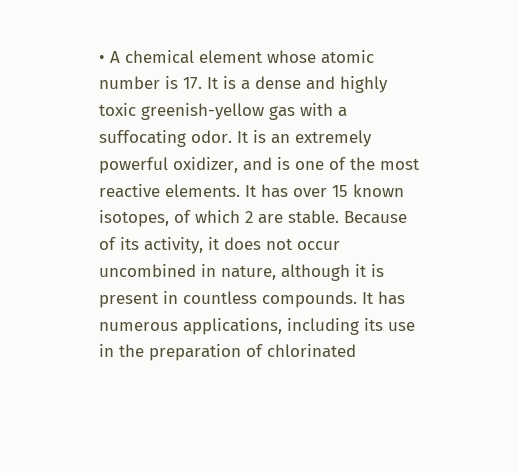• A chemical element whose atomic number is 17. It is a dense and highly toxic greenish-yellow gas with a suffocating odor. It is an extremely powerful oxidizer, and is one of the most reactive elements. It has over 15 known isotopes, of which 2 are stable. Because of its activity, it does not occur uncombined in nature, although it is present in countless compounds. It has numerous applications, including its use in the preparation of chlorinated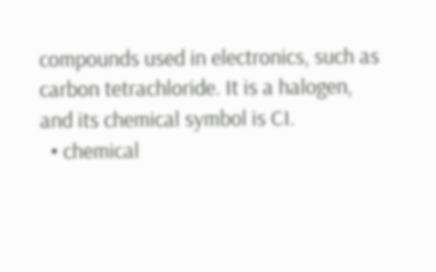compounds used in electronics, such as carbon tetrachloride. It is a halogen, and its chemical symbol is CI.
  • chemical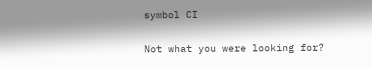symbol CI

Not what you were looking for?